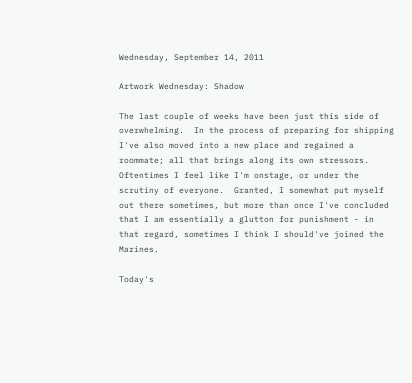Wednesday, September 14, 2011

Artwork Wednesday: Shadow

The last couple of weeks have been just this side of overwhelming.  In the process of preparing for shipping I've also moved into a new place and regained a roommate; all that brings along its own stressors.  Oftentimes I feel like I'm onstage, or under the scrutiny of everyone.  Granted, I somewhat put myself out there sometimes, but more than once I've concluded that I am essentially a glutton for punishment - in that regard, sometimes I think I should've joined the Marines.

Today's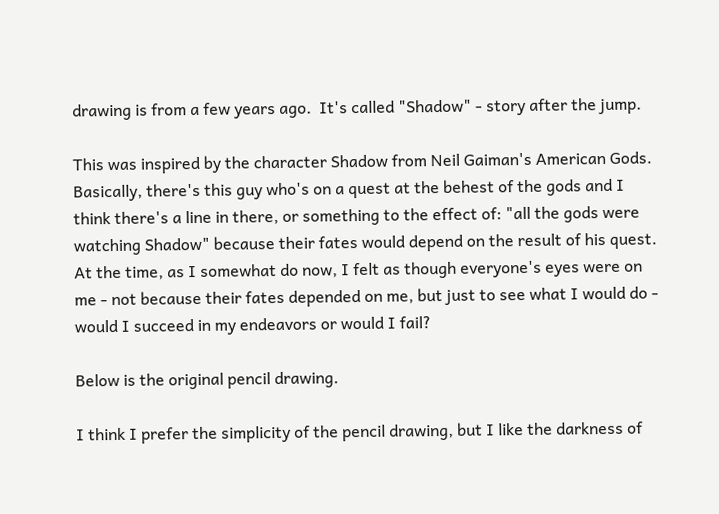drawing is from a few years ago.  It's called "Shadow" - story after the jump.

This was inspired by the character Shadow from Neil Gaiman's American Gods.  Basically, there's this guy who's on a quest at the behest of the gods and I think there's a line in there, or something to the effect of: "all the gods were watching Shadow" because their fates would depend on the result of his quest.  At the time, as I somewhat do now, I felt as though everyone's eyes were on me - not because their fates depended on me, but just to see what I would do - would I succeed in my endeavors or would I fail?

Below is the original pencil drawing.

I think I prefer the simplicity of the pencil drawing, but I like the darkness of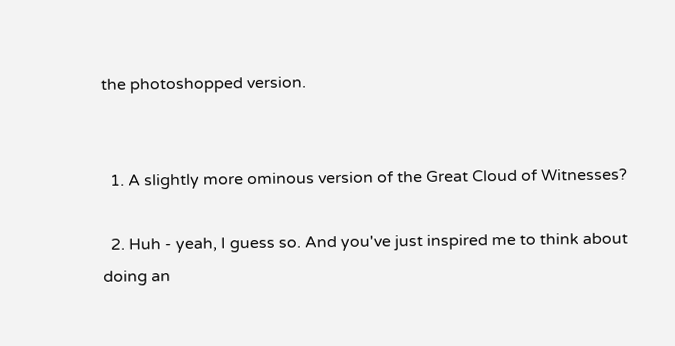the photoshopped version.


  1. A slightly more ominous version of the Great Cloud of Witnesses?

  2. Huh - yeah, I guess so. And you've just inspired me to think about doing an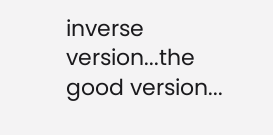inverse version...the good version...